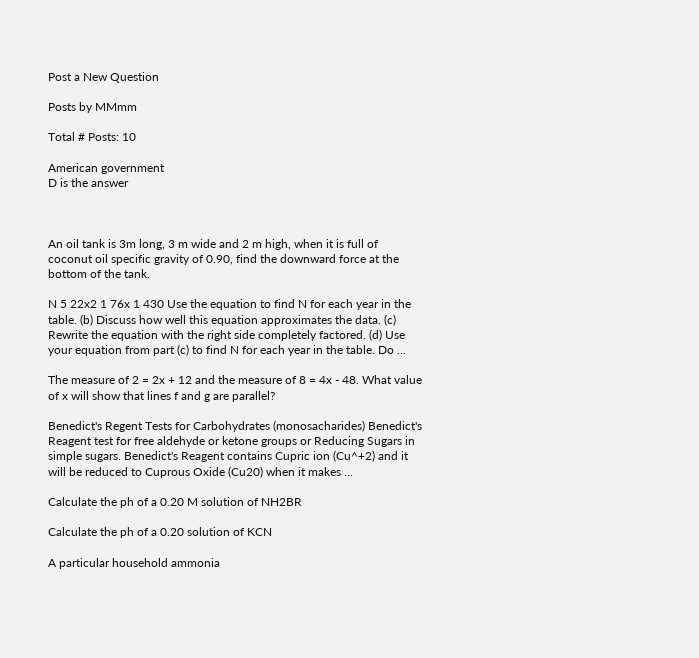Post a New Question

Posts by MMmm

Total # Posts: 10

American government
D is the answer



An oil tank is 3m long, 3 m wide and 2 m high, when it is full of coconut oil specific gravity of 0.90, find the downward force at the bottom of the tank.

N 5 22x2 1 76x 1 430 Use the equation to find N for each year in the table. (b) Discuss how well this equation approximates the data. (c) Rewrite the equation with the right side completely factored. (d) Use your equation from part (c) to find N for each year in the table. Do ...

The measure of 2 = 2x + 12 and the measure of 8 = 4x - 48. What value of x will show that lines f and g are parallel?

Benedict's Regent Tests for Carbohydrates (monosacharides) Benedict's Reagent test for free aldehyde or ketone groups or Reducing Sugars in simple sugars. Benedict's Reagent contains Cupric ion (Cu^+2) and it will be reduced to Cuprous Oxide (Cu20) when it makes ...

Calculate the ph of a 0.20 M solution of NH2BR

Calculate the ph of a 0.20 solution of KCN

A particular household ammonia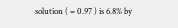solution ( = 0.97 ) is 6.8% by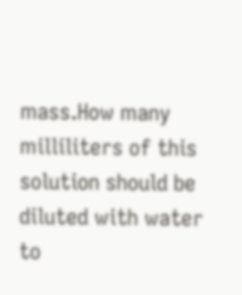mass.How many milliliters of this solution should be diluted with water to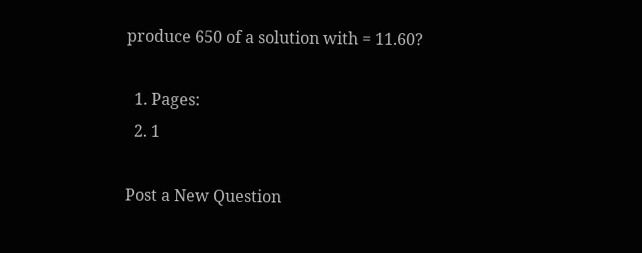produce 650 of a solution with = 11.60?

  1. Pages:
  2. 1

Post a New Question